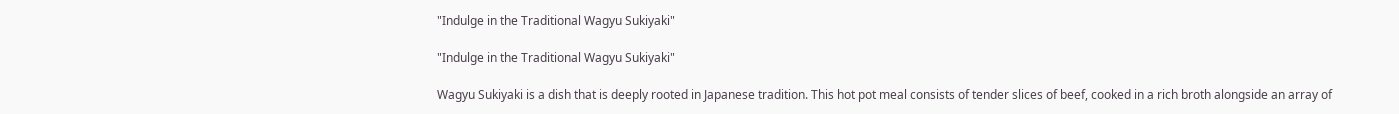"Indulge in the Traditional Wagyu Sukiyaki"

"Indulge in the Traditional Wagyu Sukiyaki"

Wagyu Sukiyaki is a dish that is deeply rooted in Japanese tradition. This hot pot meal consists of tender slices of beef, cooked in a rich broth alongside an array of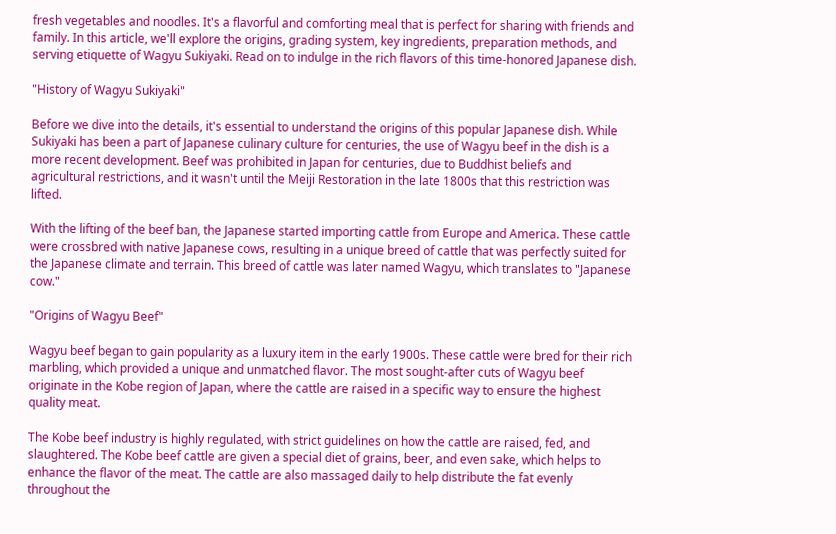fresh vegetables and noodles. It's a flavorful and comforting meal that is perfect for sharing with friends and family. In this article, we'll explore the origins, grading system, key ingredients, preparation methods, and serving etiquette of Wagyu Sukiyaki. Read on to indulge in the rich flavors of this time-honored Japanese dish.

"History of Wagyu Sukiyaki"

Before we dive into the details, it's essential to understand the origins of this popular Japanese dish. While Sukiyaki has been a part of Japanese culinary culture for centuries, the use of Wagyu beef in the dish is a more recent development. Beef was prohibited in Japan for centuries, due to Buddhist beliefs and agricultural restrictions, and it wasn't until the Meiji Restoration in the late 1800s that this restriction was lifted.

With the lifting of the beef ban, the Japanese started importing cattle from Europe and America. These cattle were crossbred with native Japanese cows, resulting in a unique breed of cattle that was perfectly suited for the Japanese climate and terrain. This breed of cattle was later named Wagyu, which translates to "Japanese cow."

"Origins of Wagyu Beef"

Wagyu beef began to gain popularity as a luxury item in the early 1900s. These cattle were bred for their rich marbling, which provided a unique and unmatched flavor. The most sought-after cuts of Wagyu beef originate in the Kobe region of Japan, where the cattle are raised in a specific way to ensure the highest quality meat.

The Kobe beef industry is highly regulated, with strict guidelines on how the cattle are raised, fed, and slaughtered. The Kobe beef cattle are given a special diet of grains, beer, and even sake, which helps to enhance the flavor of the meat. The cattle are also massaged daily to help distribute the fat evenly throughout the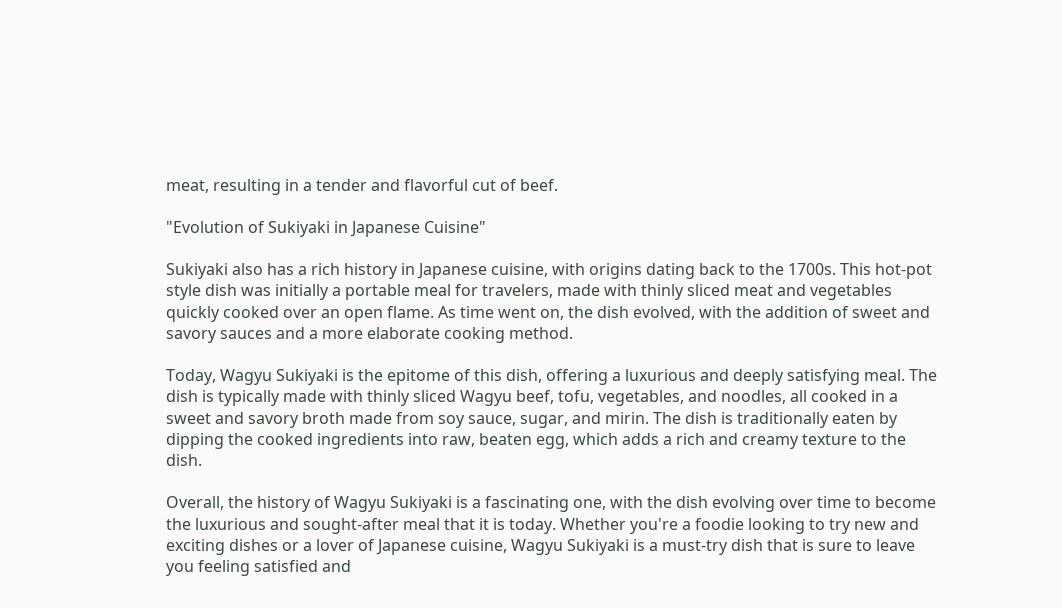meat, resulting in a tender and flavorful cut of beef.

"Evolution of Sukiyaki in Japanese Cuisine"

Sukiyaki also has a rich history in Japanese cuisine, with origins dating back to the 1700s. This hot-pot style dish was initially a portable meal for travelers, made with thinly sliced meat and vegetables quickly cooked over an open flame. As time went on, the dish evolved, with the addition of sweet and savory sauces and a more elaborate cooking method.

Today, Wagyu Sukiyaki is the epitome of this dish, offering a luxurious and deeply satisfying meal. The dish is typically made with thinly sliced Wagyu beef, tofu, vegetables, and noodles, all cooked in a sweet and savory broth made from soy sauce, sugar, and mirin. The dish is traditionally eaten by dipping the cooked ingredients into raw, beaten egg, which adds a rich and creamy texture to the dish.

Overall, the history of Wagyu Sukiyaki is a fascinating one, with the dish evolving over time to become the luxurious and sought-after meal that it is today. Whether you're a foodie looking to try new and exciting dishes or a lover of Japanese cuisine, Wagyu Sukiyaki is a must-try dish that is sure to leave you feeling satisfied and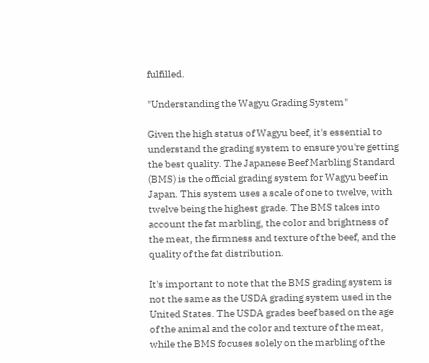fulfilled.

"Understanding the Wagyu Grading System"

Given the high status of Wagyu beef, it's essential to understand the grading system to ensure you're getting the best quality. The Japanese Beef Marbling Standard (BMS) is the official grading system for Wagyu beef in Japan. This system uses a scale of one to twelve, with twelve being the highest grade. The BMS takes into account the fat marbling, the color and brightness of the meat, the firmness and texture of the beef, and the quality of the fat distribution.

It's important to note that the BMS grading system is not the same as the USDA grading system used in the United States. The USDA grades beef based on the age of the animal and the color and texture of the meat, while the BMS focuses solely on the marbling of the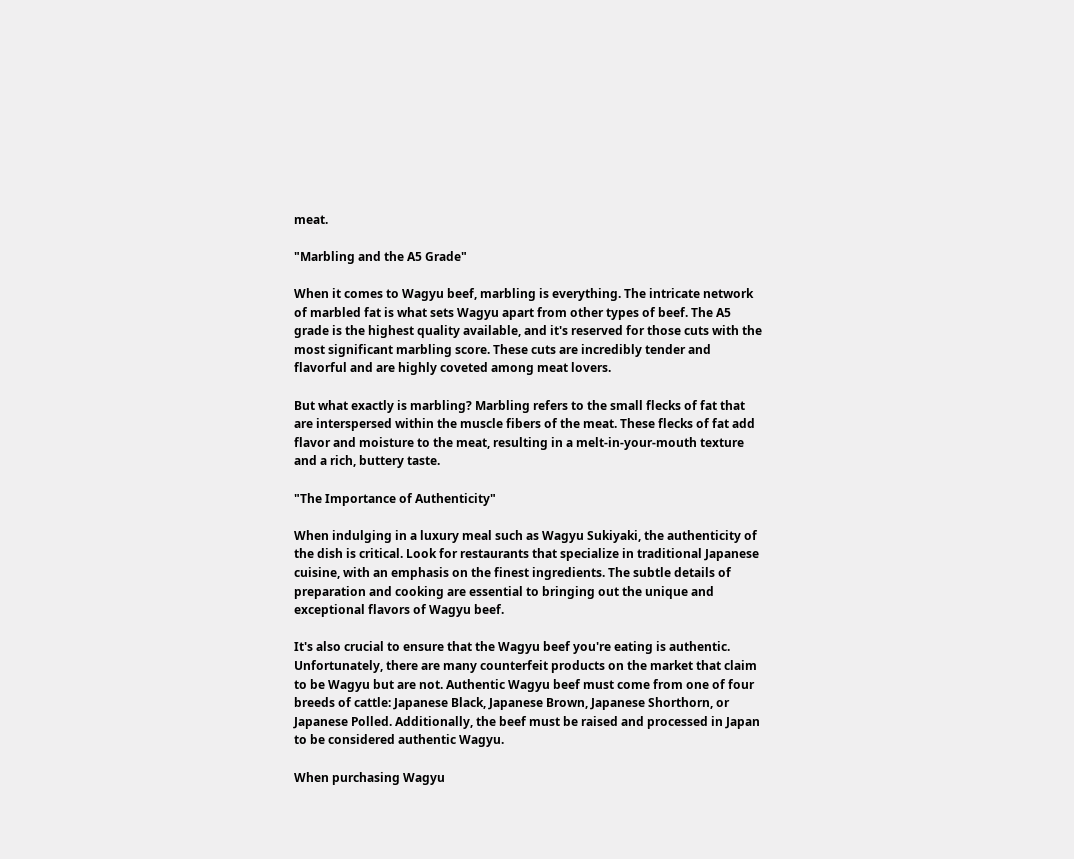meat.

"Marbling and the A5 Grade"

When it comes to Wagyu beef, marbling is everything. The intricate network of marbled fat is what sets Wagyu apart from other types of beef. The A5 grade is the highest quality available, and it's reserved for those cuts with the most significant marbling score. These cuts are incredibly tender and flavorful and are highly coveted among meat lovers.

But what exactly is marbling? Marbling refers to the small flecks of fat that are interspersed within the muscle fibers of the meat. These flecks of fat add flavor and moisture to the meat, resulting in a melt-in-your-mouth texture and a rich, buttery taste.

"The Importance of Authenticity"

When indulging in a luxury meal such as Wagyu Sukiyaki, the authenticity of the dish is critical. Look for restaurants that specialize in traditional Japanese cuisine, with an emphasis on the finest ingredients. The subtle details of preparation and cooking are essential to bringing out the unique and exceptional flavors of Wagyu beef.

It's also crucial to ensure that the Wagyu beef you're eating is authentic. Unfortunately, there are many counterfeit products on the market that claim to be Wagyu but are not. Authentic Wagyu beef must come from one of four breeds of cattle: Japanese Black, Japanese Brown, Japanese Shorthorn, or Japanese Polled. Additionally, the beef must be raised and processed in Japan to be considered authentic Wagyu.

When purchasing Wagyu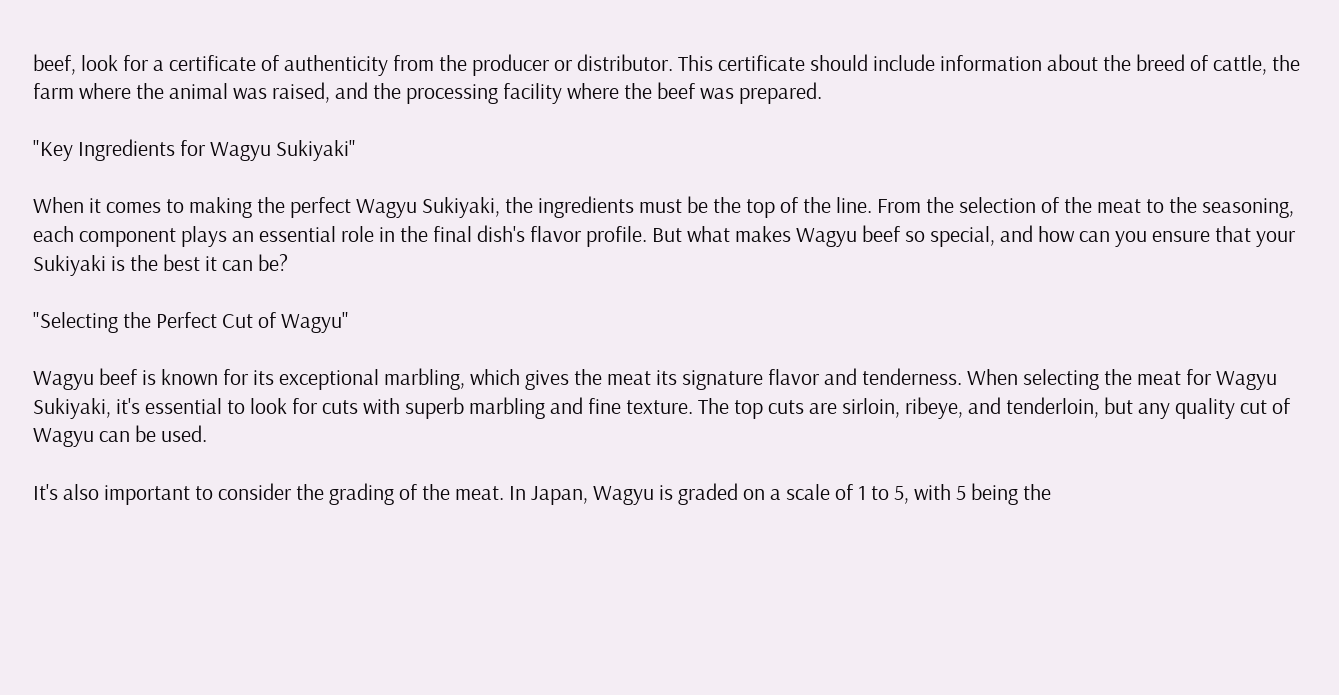beef, look for a certificate of authenticity from the producer or distributor. This certificate should include information about the breed of cattle, the farm where the animal was raised, and the processing facility where the beef was prepared.

"Key Ingredients for Wagyu Sukiyaki"

When it comes to making the perfect Wagyu Sukiyaki, the ingredients must be the top of the line. From the selection of the meat to the seasoning, each component plays an essential role in the final dish's flavor profile. But what makes Wagyu beef so special, and how can you ensure that your Sukiyaki is the best it can be?

"Selecting the Perfect Cut of Wagyu"

Wagyu beef is known for its exceptional marbling, which gives the meat its signature flavor and tenderness. When selecting the meat for Wagyu Sukiyaki, it's essential to look for cuts with superb marbling and fine texture. The top cuts are sirloin, ribeye, and tenderloin, but any quality cut of Wagyu can be used.

It's also important to consider the grading of the meat. In Japan, Wagyu is graded on a scale of 1 to 5, with 5 being the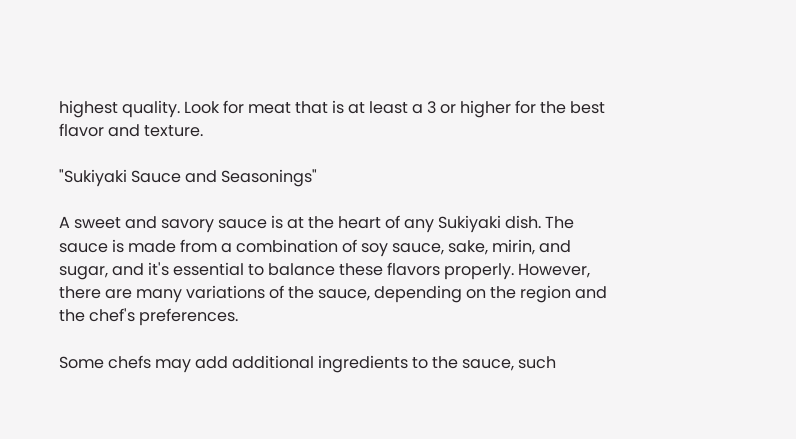highest quality. Look for meat that is at least a 3 or higher for the best flavor and texture.

"Sukiyaki Sauce and Seasonings"

A sweet and savory sauce is at the heart of any Sukiyaki dish. The sauce is made from a combination of soy sauce, sake, mirin, and sugar, and it's essential to balance these flavors properly. However, there are many variations of the sauce, depending on the region and the chef's preferences.

Some chefs may add additional ingredients to the sauce, such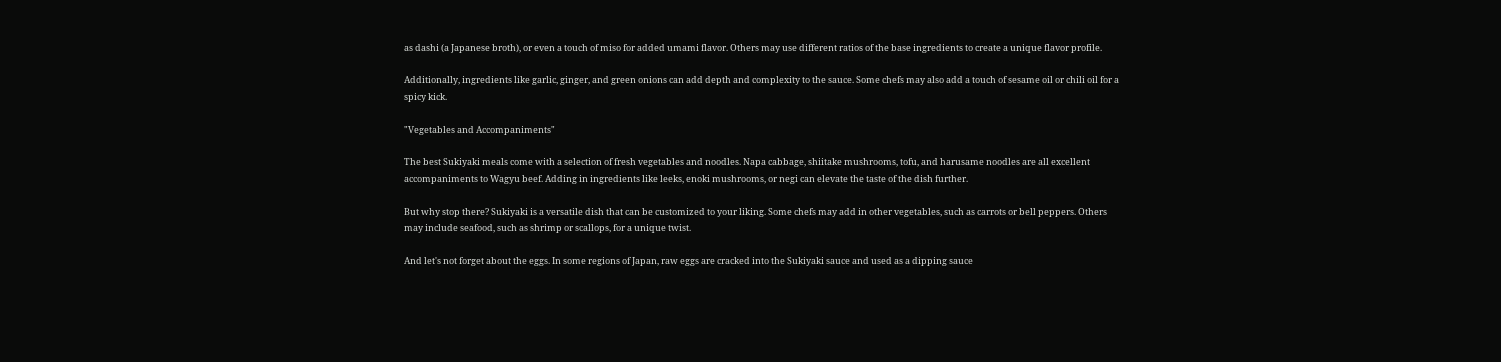as dashi (a Japanese broth), or even a touch of miso for added umami flavor. Others may use different ratios of the base ingredients to create a unique flavor profile.

Additionally, ingredients like garlic, ginger, and green onions can add depth and complexity to the sauce. Some chefs may also add a touch of sesame oil or chili oil for a spicy kick.

"Vegetables and Accompaniments"

The best Sukiyaki meals come with a selection of fresh vegetables and noodles. Napa cabbage, shiitake mushrooms, tofu, and harusame noodles are all excellent accompaniments to Wagyu beef. Adding in ingredients like leeks, enoki mushrooms, or negi can elevate the taste of the dish further.

But why stop there? Sukiyaki is a versatile dish that can be customized to your liking. Some chefs may add in other vegetables, such as carrots or bell peppers. Others may include seafood, such as shrimp or scallops, for a unique twist.

And let's not forget about the eggs. In some regions of Japan, raw eggs are cracked into the Sukiyaki sauce and used as a dipping sauce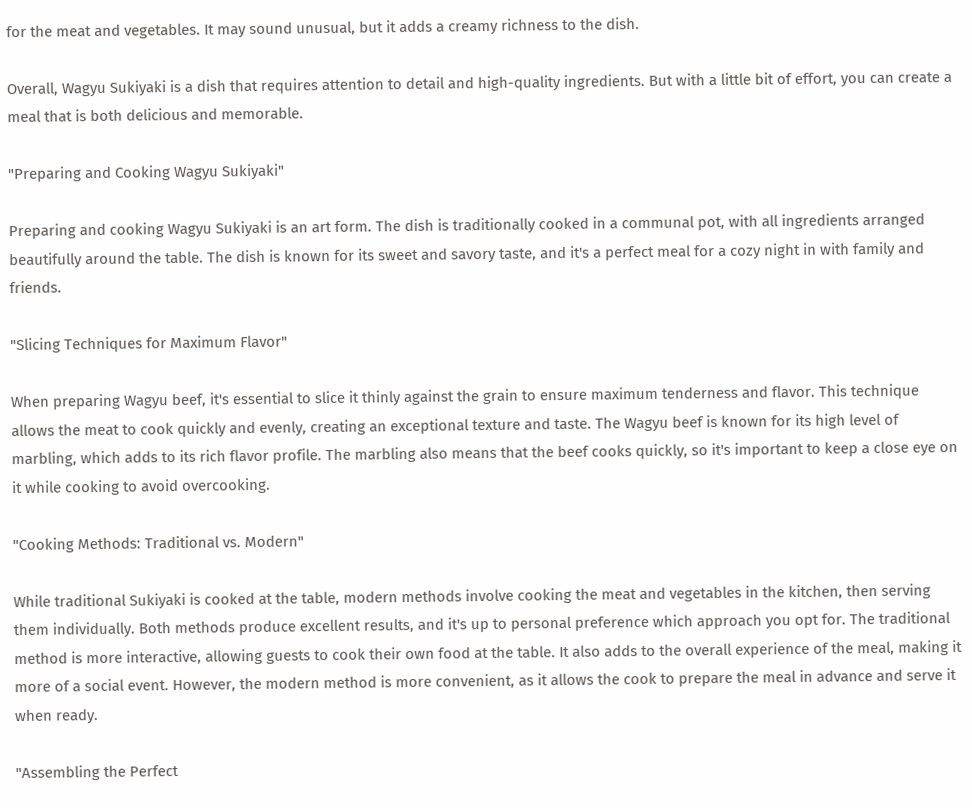for the meat and vegetables. It may sound unusual, but it adds a creamy richness to the dish.

Overall, Wagyu Sukiyaki is a dish that requires attention to detail and high-quality ingredients. But with a little bit of effort, you can create a meal that is both delicious and memorable.

"Preparing and Cooking Wagyu Sukiyaki"

Preparing and cooking Wagyu Sukiyaki is an art form. The dish is traditionally cooked in a communal pot, with all ingredients arranged beautifully around the table. The dish is known for its sweet and savory taste, and it's a perfect meal for a cozy night in with family and friends.

"Slicing Techniques for Maximum Flavor"

When preparing Wagyu beef, it's essential to slice it thinly against the grain to ensure maximum tenderness and flavor. This technique allows the meat to cook quickly and evenly, creating an exceptional texture and taste. The Wagyu beef is known for its high level of marbling, which adds to its rich flavor profile. The marbling also means that the beef cooks quickly, so it's important to keep a close eye on it while cooking to avoid overcooking.

"Cooking Methods: Traditional vs. Modern"

While traditional Sukiyaki is cooked at the table, modern methods involve cooking the meat and vegetables in the kitchen, then serving them individually. Both methods produce excellent results, and it's up to personal preference which approach you opt for. The traditional method is more interactive, allowing guests to cook their own food at the table. It also adds to the overall experience of the meal, making it more of a social event. However, the modern method is more convenient, as it allows the cook to prepare the meal in advance and serve it when ready.

"Assembling the Perfect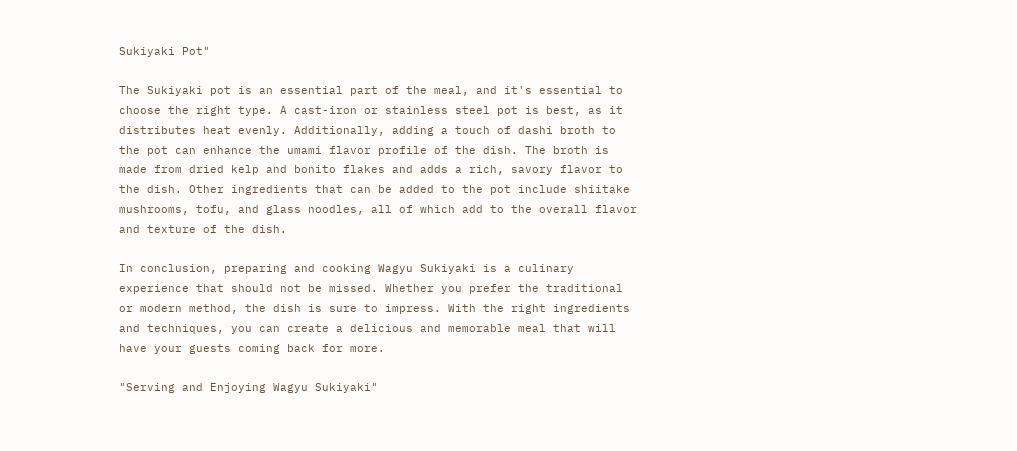Sukiyaki Pot"

The Sukiyaki pot is an essential part of the meal, and it's essential to choose the right type. A cast-iron or stainless steel pot is best, as it distributes heat evenly. Additionally, adding a touch of dashi broth to the pot can enhance the umami flavor profile of the dish. The broth is made from dried kelp and bonito flakes and adds a rich, savory flavor to the dish. Other ingredients that can be added to the pot include shiitake mushrooms, tofu, and glass noodles, all of which add to the overall flavor and texture of the dish.

In conclusion, preparing and cooking Wagyu Sukiyaki is a culinary experience that should not be missed. Whether you prefer the traditional or modern method, the dish is sure to impress. With the right ingredients and techniques, you can create a delicious and memorable meal that will have your guests coming back for more.

"Serving and Enjoying Wagyu Sukiyaki"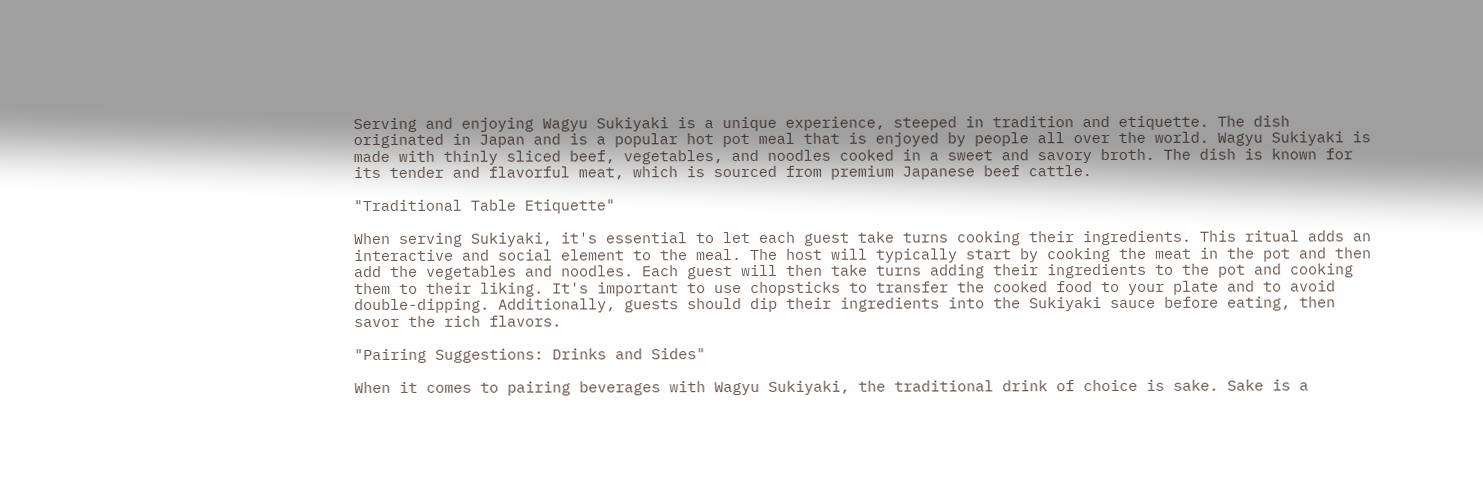Serving and enjoying Wagyu Sukiyaki is a unique experience, steeped in tradition and etiquette. The dish originated in Japan and is a popular hot pot meal that is enjoyed by people all over the world. Wagyu Sukiyaki is made with thinly sliced beef, vegetables, and noodles cooked in a sweet and savory broth. The dish is known for its tender and flavorful meat, which is sourced from premium Japanese beef cattle.

"Traditional Table Etiquette"

When serving Sukiyaki, it's essential to let each guest take turns cooking their ingredients. This ritual adds an interactive and social element to the meal. The host will typically start by cooking the meat in the pot and then add the vegetables and noodles. Each guest will then take turns adding their ingredients to the pot and cooking them to their liking. It's important to use chopsticks to transfer the cooked food to your plate and to avoid double-dipping. Additionally, guests should dip their ingredients into the Sukiyaki sauce before eating, then savor the rich flavors.

"Pairing Suggestions: Drinks and Sides"

When it comes to pairing beverages with Wagyu Sukiyaki, the traditional drink of choice is sake. Sake is a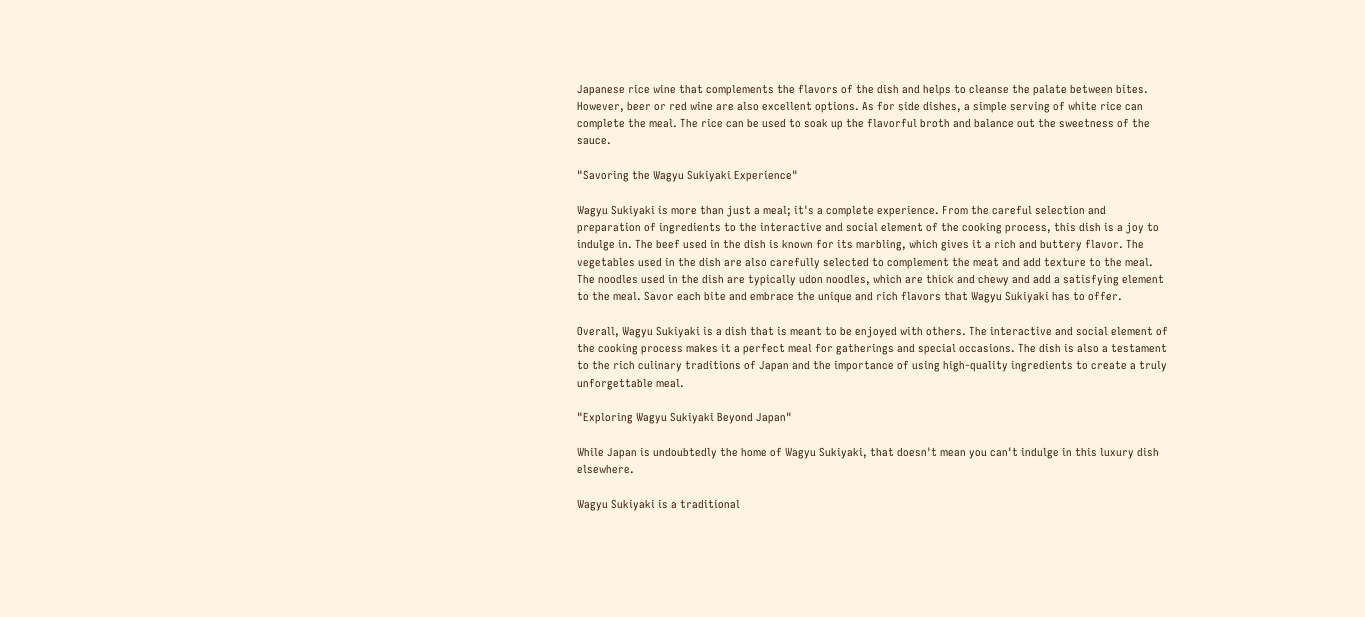Japanese rice wine that complements the flavors of the dish and helps to cleanse the palate between bites. However, beer or red wine are also excellent options. As for side dishes, a simple serving of white rice can complete the meal. The rice can be used to soak up the flavorful broth and balance out the sweetness of the sauce.

"Savoring the Wagyu Sukiyaki Experience"

Wagyu Sukiyaki is more than just a meal; it's a complete experience. From the careful selection and preparation of ingredients to the interactive and social element of the cooking process, this dish is a joy to indulge in. The beef used in the dish is known for its marbling, which gives it a rich and buttery flavor. The vegetables used in the dish are also carefully selected to complement the meat and add texture to the meal. The noodles used in the dish are typically udon noodles, which are thick and chewy and add a satisfying element to the meal. Savor each bite and embrace the unique and rich flavors that Wagyu Sukiyaki has to offer.

Overall, Wagyu Sukiyaki is a dish that is meant to be enjoyed with others. The interactive and social element of the cooking process makes it a perfect meal for gatherings and special occasions. The dish is also a testament to the rich culinary traditions of Japan and the importance of using high-quality ingredients to create a truly unforgettable meal.

"Exploring Wagyu Sukiyaki Beyond Japan"

While Japan is undoubtedly the home of Wagyu Sukiyaki, that doesn't mean you can't indulge in this luxury dish elsewhere.

Wagyu Sukiyaki is a traditional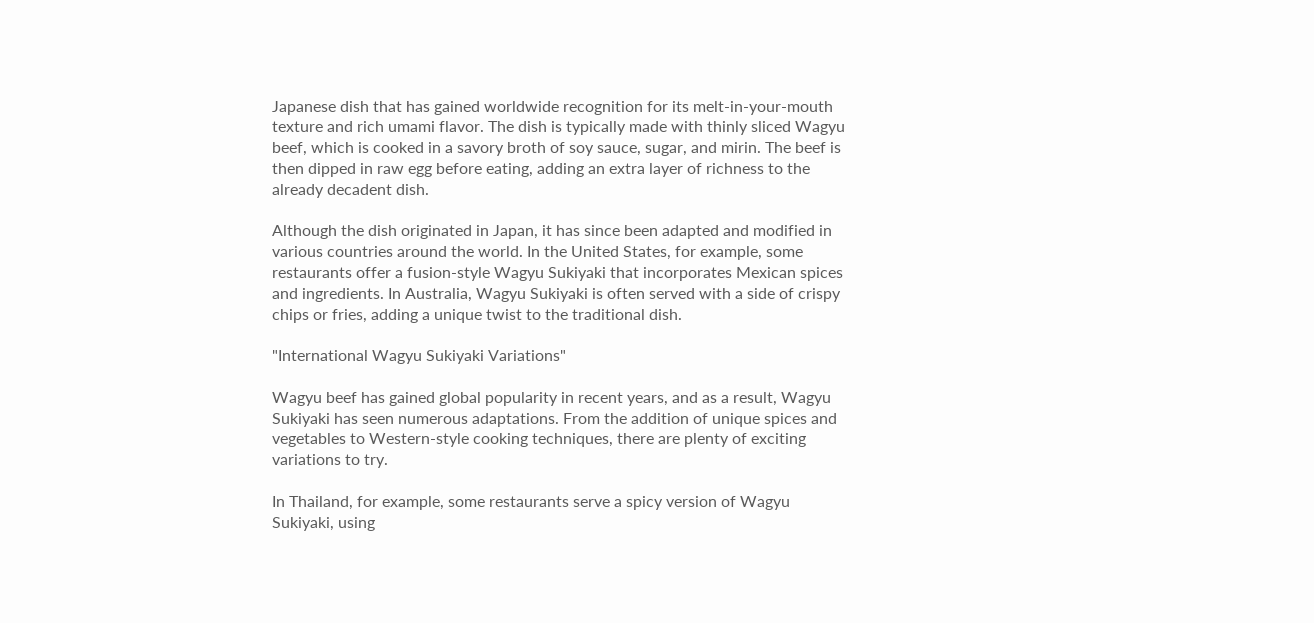Japanese dish that has gained worldwide recognition for its melt-in-your-mouth texture and rich umami flavor. The dish is typically made with thinly sliced Wagyu beef, which is cooked in a savory broth of soy sauce, sugar, and mirin. The beef is then dipped in raw egg before eating, adding an extra layer of richness to the already decadent dish.

Although the dish originated in Japan, it has since been adapted and modified in various countries around the world. In the United States, for example, some restaurants offer a fusion-style Wagyu Sukiyaki that incorporates Mexican spices and ingredients. In Australia, Wagyu Sukiyaki is often served with a side of crispy chips or fries, adding a unique twist to the traditional dish.

"International Wagyu Sukiyaki Variations"

Wagyu beef has gained global popularity in recent years, and as a result, Wagyu Sukiyaki has seen numerous adaptations. From the addition of unique spices and vegetables to Western-style cooking techniques, there are plenty of exciting variations to try.

In Thailand, for example, some restaurants serve a spicy version of Wagyu Sukiyaki, using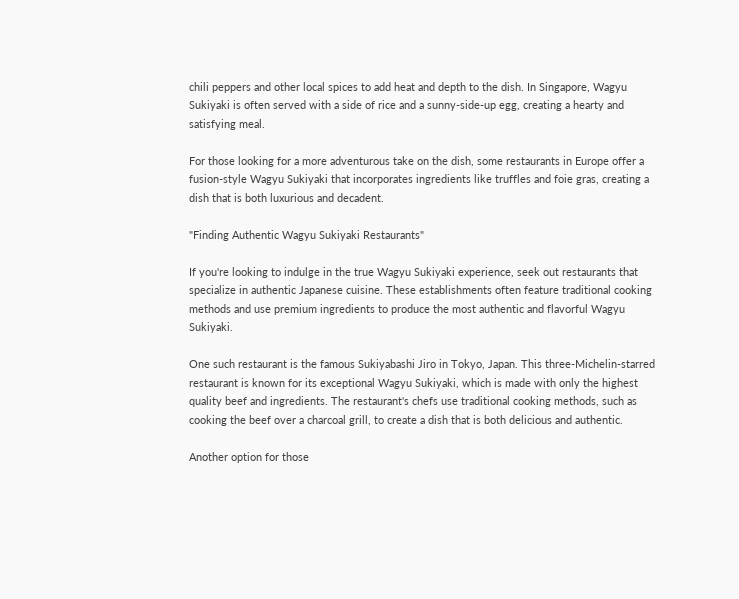chili peppers and other local spices to add heat and depth to the dish. In Singapore, Wagyu Sukiyaki is often served with a side of rice and a sunny-side-up egg, creating a hearty and satisfying meal.

For those looking for a more adventurous take on the dish, some restaurants in Europe offer a fusion-style Wagyu Sukiyaki that incorporates ingredients like truffles and foie gras, creating a dish that is both luxurious and decadent.

"Finding Authentic Wagyu Sukiyaki Restaurants"

If you're looking to indulge in the true Wagyu Sukiyaki experience, seek out restaurants that specialize in authentic Japanese cuisine. These establishments often feature traditional cooking methods and use premium ingredients to produce the most authentic and flavorful Wagyu Sukiyaki.

One such restaurant is the famous Sukiyabashi Jiro in Tokyo, Japan. This three-Michelin-starred restaurant is known for its exceptional Wagyu Sukiyaki, which is made with only the highest quality beef and ingredients. The restaurant's chefs use traditional cooking methods, such as cooking the beef over a charcoal grill, to create a dish that is both delicious and authentic.

Another option for those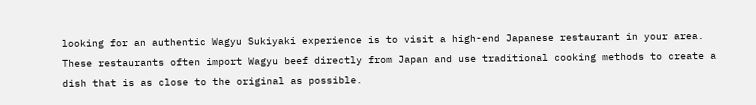looking for an authentic Wagyu Sukiyaki experience is to visit a high-end Japanese restaurant in your area. These restaurants often import Wagyu beef directly from Japan and use traditional cooking methods to create a dish that is as close to the original as possible.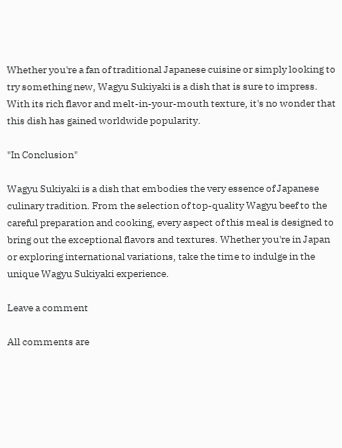Whether you're a fan of traditional Japanese cuisine or simply looking to try something new, Wagyu Sukiyaki is a dish that is sure to impress. With its rich flavor and melt-in-your-mouth texture, it's no wonder that this dish has gained worldwide popularity.

"In Conclusion"

Wagyu Sukiyaki is a dish that embodies the very essence of Japanese culinary tradition. From the selection of top-quality Wagyu beef to the careful preparation and cooking, every aspect of this meal is designed to bring out the exceptional flavors and textures. Whether you're in Japan or exploring international variations, take the time to indulge in the unique Wagyu Sukiyaki experience.

Leave a comment

All comments are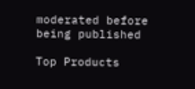moderated before being published

Top Products